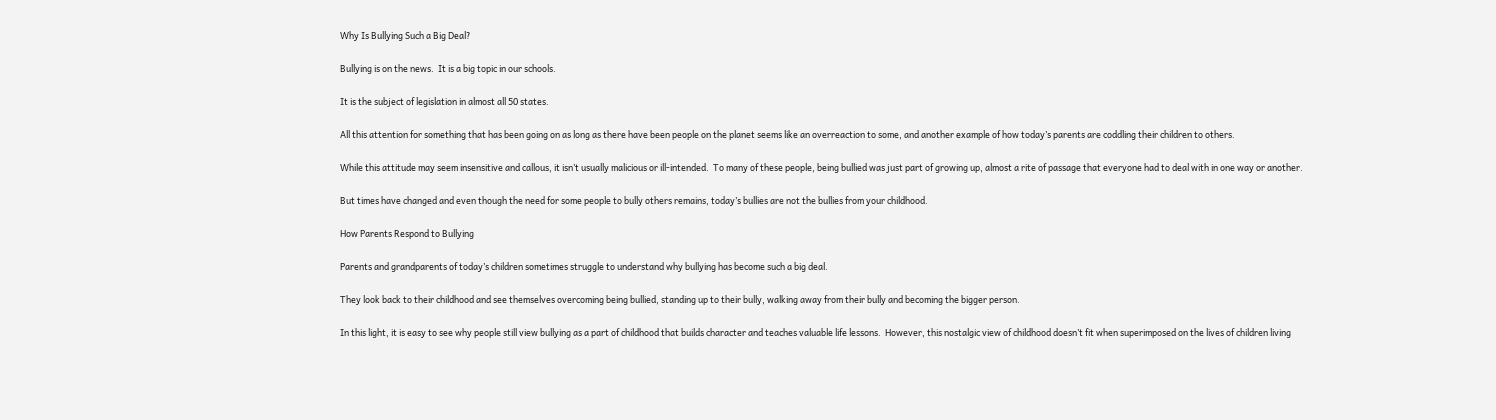Why Is Bullying Such a Big Deal?

Bullying is on the news.  It is a big topic in our schools.

It is the subject of legislation in almost all 50 states.

All this attention for something that has been going on as long as there have been people on the planet seems like an overreaction to some, and another example of how today’s parents are coddling their children to others.

While this attitude may seem insensitive and callous, it isn’t usually malicious or ill-intended.  To many of these people, being bullied was just part of growing up, almost a rite of passage that everyone had to deal with in one way or another.

But times have changed and even though the need for some people to bully others remains, today’s bullies are not the bullies from your childhood.

How Parents Respond to Bullying

Parents and grandparents of today’s children sometimes struggle to understand why bullying has become such a big deal.

They look back to their childhood and see themselves overcoming being bullied, standing up to their bully, walking away from their bully and becoming the bigger person.

In this light, it is easy to see why people still view bullying as a part of childhood that builds character and teaches valuable life lessons.  However, this nostalgic view of childhood doesn’t fit when superimposed on the lives of children living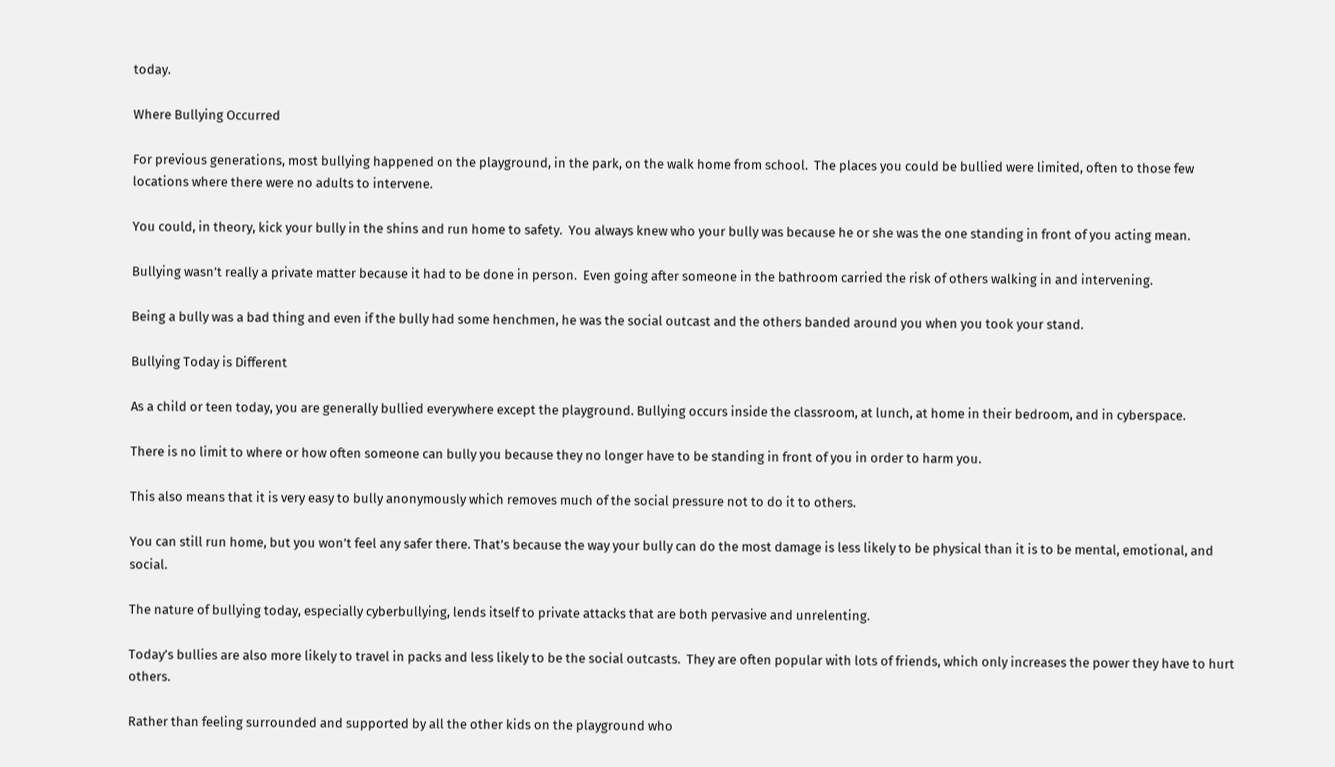today.

Where Bullying Occurred

For previous generations, most bullying happened on the playground, in the park, on the walk home from school.  The places you could be bullied were limited, often to those few locations where there were no adults to intervene.

You could, in theory, kick your bully in the shins and run home to safety.  You always knew who your bully was because he or she was the one standing in front of you acting mean.

Bullying wasn’t really a private matter because it had to be done in person.  Even going after someone in the bathroom carried the risk of others walking in and intervening.

Being a bully was a bad thing and even if the bully had some henchmen, he was the social outcast and the others banded around you when you took your stand.

Bullying Today is Different

As a child or teen today, you are generally bullied everywhere except the playground. Bullying occurs inside the classroom, at lunch, at home in their bedroom, and in cyberspace.

There is no limit to where or how often someone can bully you because they no longer have to be standing in front of you in order to harm you.

This also means that it is very easy to bully anonymously which removes much of the social pressure not to do it to others.

You can still run home, but you won’t feel any safer there. That’s because the way your bully can do the most damage is less likely to be physical than it is to be mental, emotional, and social.

The nature of bullying today, especially cyberbullying, lends itself to private attacks that are both pervasive and unrelenting.

Today’s bullies are also more likely to travel in packs and less likely to be the social outcasts.  They are often popular with lots of friends, which only increases the power they have to hurt others.

Rather than feeling surrounded and supported by all the other kids on the playground who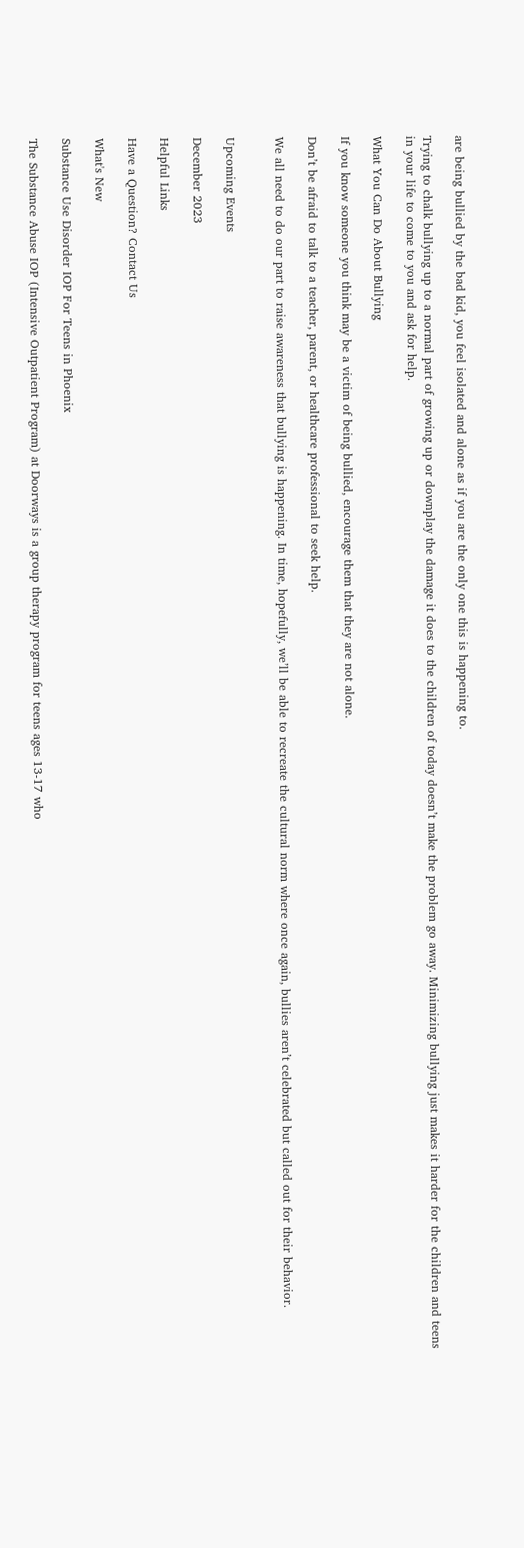are being bullied by the bad kid, you feel isolated and alone as if you are the only one this is happening to.

Trying to chalk bullying up to a normal part of growing up or downplay the damage it does to the children of today doesn’t make the problem go away. Minimizing bullying just makes it harder for the children and teens in your life to come to you and ask for help.

What You Can Do About Bullying

If you know someone you think may be a victim of being bullied, encourage them that they are not alone.

Don’t be afraid to talk to a teacher, parent, or healthcare professional to seek help.

We all need to do our part to raise awareness that bullying is happening. In time, hopefully, we’ll be able to recreate the cultural norm where once again, bullies aren’t celebrated but called out for their behavior.


Upcoming Events

December 2023

Helpful Links

Have a Question? Contact Us

What's New

Substance Use Disorder IOP For Teens in Phoenix

The Substance Abuse IOP (Intensive Outpatient Program) at Doorways is a group therapy program for teens ages 13-17 who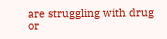are struggling with drug or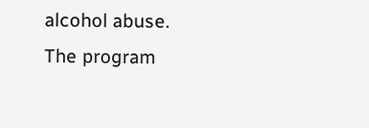alcohol abuse. The program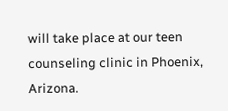will take place at our teen counseling clinic in Phoenix, Arizona.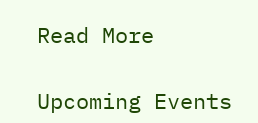Read More

Upcoming Events